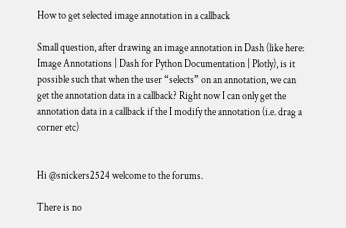How to get selected image annotation in a callback

Small question, after drawing an image annotation in Dash (like here: Image Annotations | Dash for Python Documentation | Plotly), is it possible such that when the user “selects” on an annotation, we can get the annotation data in a callback? Right now I can only get the annotation data in a callback if the I modify the annotation (i.e. drag a corner etc)


Hi @snickers2524 welcome to the forums.

There is no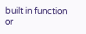built in function or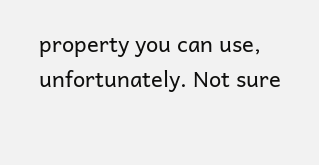property you can use, unfortunately. Not sure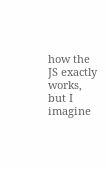how the JS exactly works, but I imagine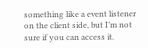something like a event listener on the client side, but I’m not sure if you can access it.